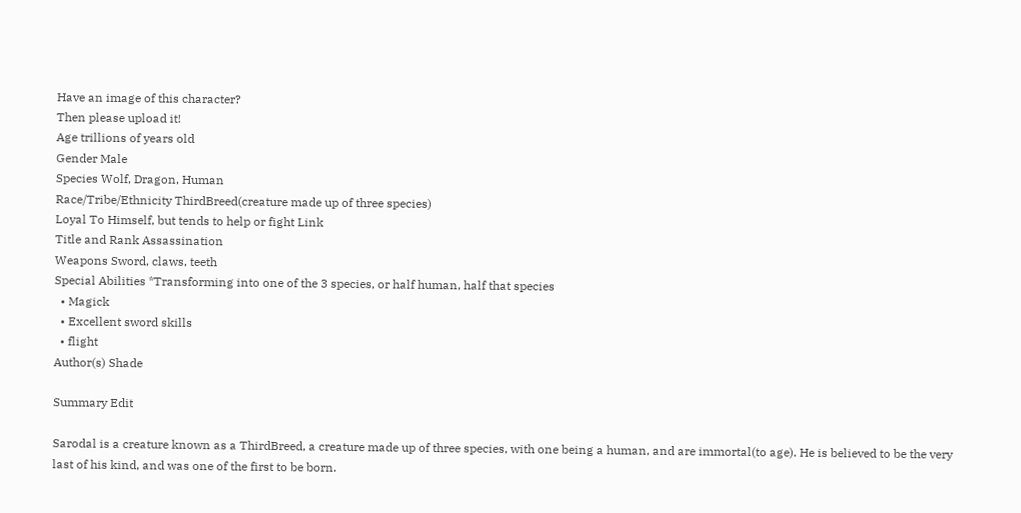Have an image of this character?
Then please upload it!
Age trillions of years old
Gender Male
Species Wolf, Dragon, Human
Race/Tribe/Ethnicity ThirdBreed(creature made up of three species)
Loyal To Himself, but tends to help or fight Link
Title and Rank Assassination
Weapons Sword, claws, teeth
Special Abilities *Transforming into one of the 3 species, or half human, half that species
  • Magick
  • Excellent sword skills
  • flight
Author(s) Shade

Summary Edit

Sarodal is a creature known as a ThirdBreed, a creature made up of three species, with one being a human, and are immortal(to age). He is believed to be the very last of his kind, and was one of the first to be born.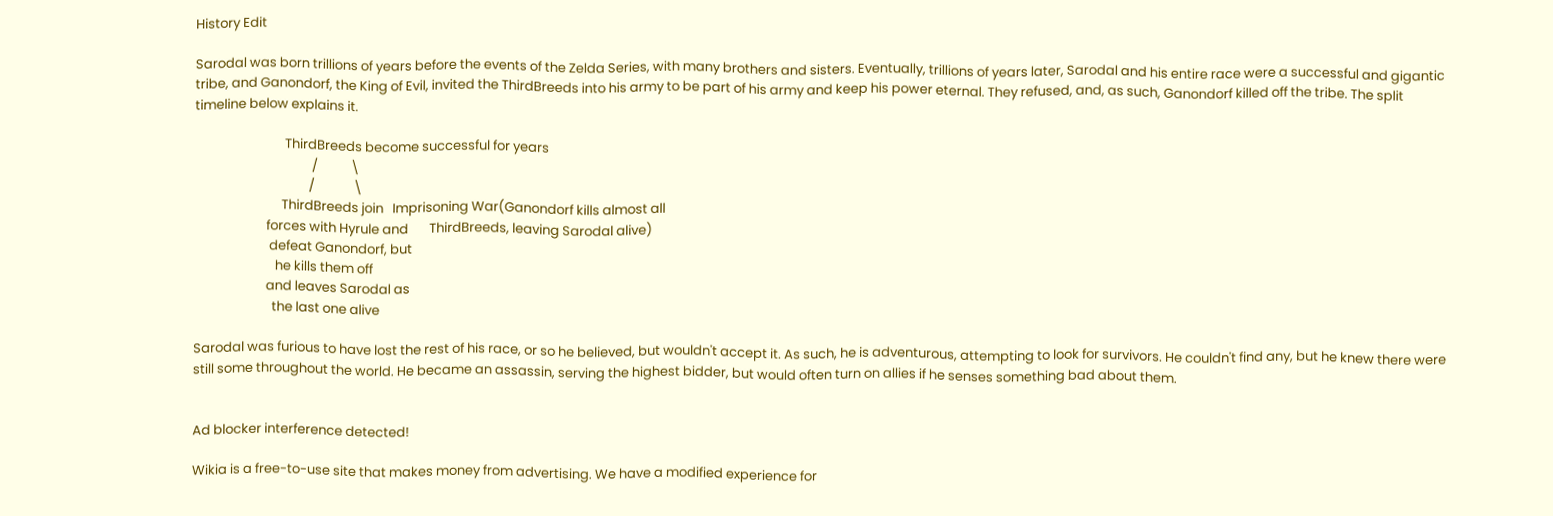History Edit

Sarodal was born trillions of years before the events of the Zelda Series, with many brothers and sisters. Eventually, trillions of years later, Sarodal and his entire race were a successful and gigantic tribe, and Ganondorf, the King of Evil, invited the ThirdBreeds into his army to be part of his army and keep his power eternal. They refused, and, as such, Ganondorf killed off the tribe. The split timeline below explains it.

                              ThirdBreeds become successful for years
                                       /           \
                                      /             \
                             ThirdBreeds join   Imprisoning War(Ganondorf kills almost all
                        forces with Hyrule and       ThirdBreeds, leaving Sarodal alive)
                         defeat Ganondorf, but
                           he kills them off
                        and leaves Sarodal as
                          the last one alive

Sarodal was furious to have lost the rest of his race, or so he believed, but wouldn't accept it. As such, he is adventurous, attempting to look for survivors. He couldn't find any, but he knew there were still some throughout the world. He became an assassin, serving the highest bidder, but would often turn on allies if he senses something bad about them.


Ad blocker interference detected!

Wikia is a free-to-use site that makes money from advertising. We have a modified experience for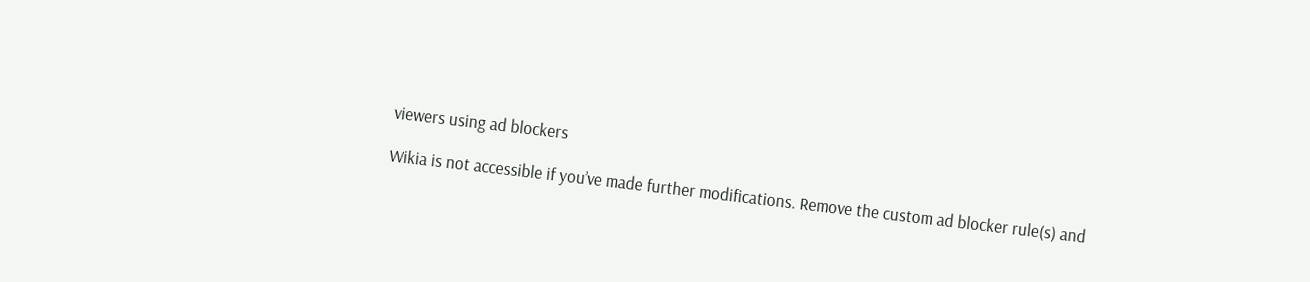viewers using ad blockers

Wikia is not accessible if you’ve made further modifications. Remove the custom ad blocker rule(s) and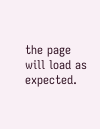the page will load as expected.